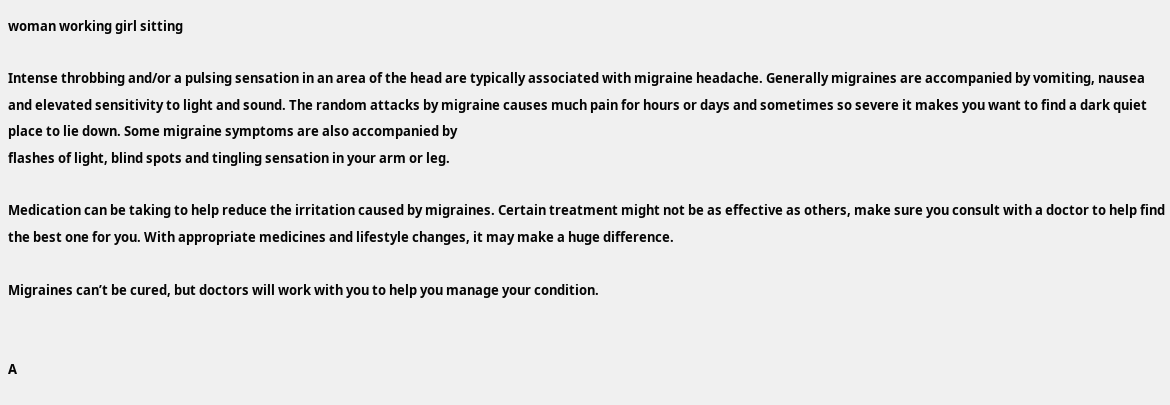woman working girl sitting

Intense throbbing and/or a pulsing sensation in an area of the head are typically associated with migraine headache. Generally migraines are accompanied by vomiting, nausea and elevated sensitivity to light and sound. The random attacks by migraine causes much pain for hours or days and sometimes so severe it makes you want to find a dark quiet place to lie down. Some migraine symptoms are also accompanied by
flashes of light, blind spots and tingling sensation in your arm or leg.

Medication can be taking to help reduce the irritation caused by migraines. Certain treatment might not be as effective as others, make sure you consult with a doctor to help find the best one for you. With appropriate medicines and lifestyle changes, it may make a huge difference.

Migraines can’t be cured, but doctors will work with you to help you manage your condition.


A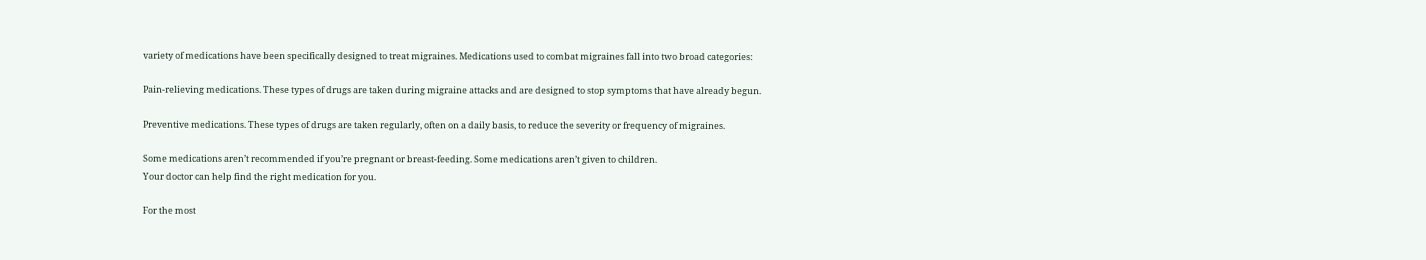variety of medications have been specifically designed to treat migraines. Medications used to combat migraines fall into two broad categories:

Pain-relieving medications. These types of drugs are taken during migraine attacks and are designed to stop symptoms that have already begun.

Preventive medications. These types of drugs are taken regularly, often on a daily basis, to reduce the severity or frequency of migraines.

Some medications aren’t recommended if you’re pregnant or breast-feeding. Some medications aren’t given to children.
Your doctor can help find the right medication for you.

For the most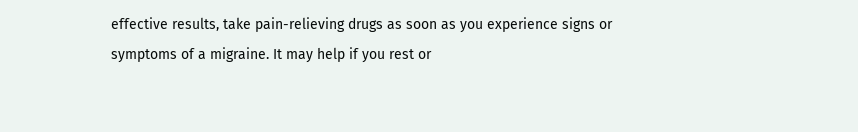effective results, take pain-relieving drugs as soon as you experience signs or symptoms of a migraine. It may help if you rest or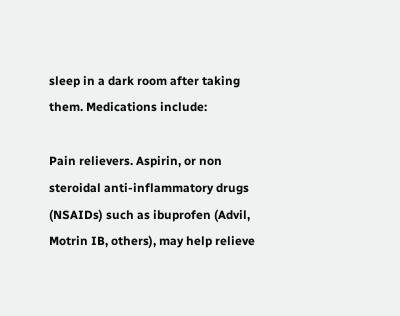sleep in a dark room after taking them. Medications include:

Pain relievers. Aspirin, or non steroidal anti-inflammatory drugs (NSAIDs) such as ibuprofen (Advil, Motrin IB, others), may help relieve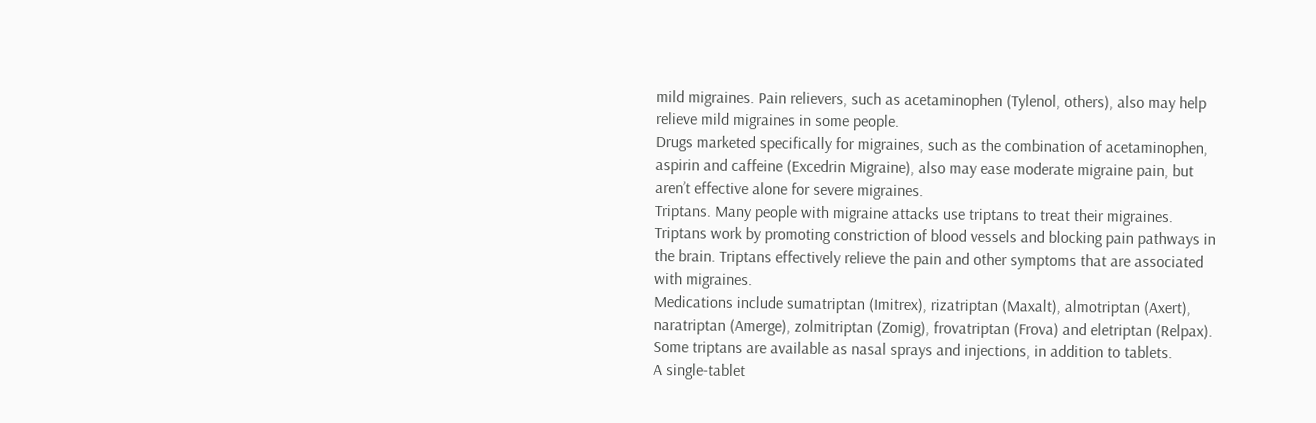mild migraines. Pain relievers, such as acetaminophen (Tylenol, others), also may help relieve mild migraines in some people.
Drugs marketed specifically for migraines, such as the combination of acetaminophen, aspirin and caffeine (Excedrin Migraine), also may ease moderate migraine pain, but aren’t effective alone for severe migraines.
Triptans. Many people with migraine attacks use triptans to treat their migraines. Triptans work by promoting constriction of blood vessels and blocking pain pathways in the brain. Triptans effectively relieve the pain and other symptoms that are associated with migraines.
Medications include sumatriptan (Imitrex), rizatriptan (Maxalt), almotriptan (Axert), naratriptan (Amerge), zolmitriptan (Zomig), frovatriptan (Frova) and eletriptan (Relpax). Some triptans are available as nasal sprays and injections, in addition to tablets.
A single-tablet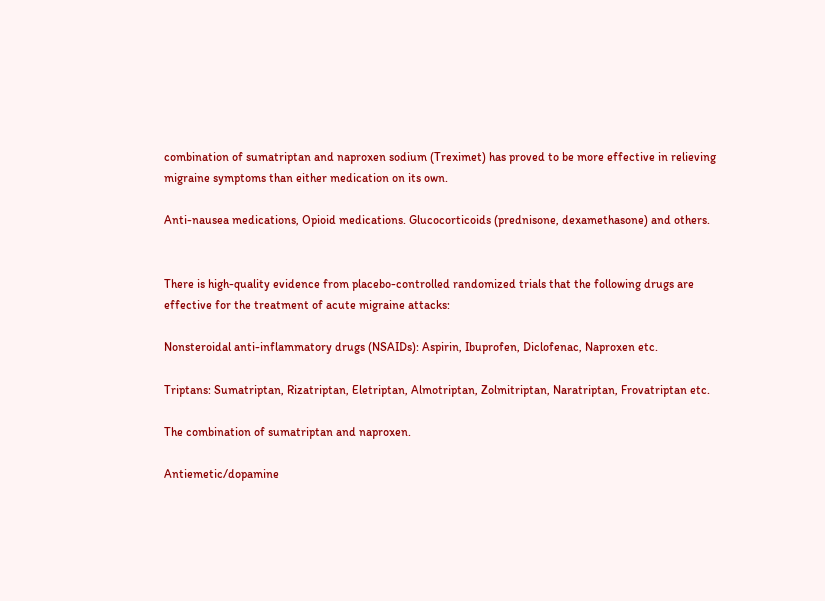combination of sumatriptan and naproxen sodium (Treximet) has proved to be more effective in relieving migraine symptoms than either medication on its own.

Anti-nausea medications, Opioid medications. Glucocorticoids (prednisone, dexamethasone) and others.


There is high-quality evidence from placebo-controlled randomized trials that the following drugs are effective for the treatment of acute migraine attacks:

Nonsteroidal anti-inflammatory drugs (NSAIDs): Aspirin, Ibuprofen, Diclofenac, Naproxen etc.

Triptans: Sumatriptan, Rizatriptan, Eletriptan, Almotriptan, Zolmitriptan, Naratriptan, Frovatriptan etc.

The combination of sumatriptan and naproxen.

Antiemetic/dopamine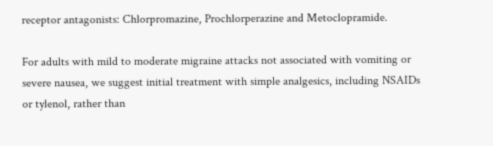receptor antagonists: Chlorpromazine, Prochlorperazine and Metoclopramide.

For adults with mild to moderate migraine attacks not associated with vomiting or severe nausea, we suggest initial treatment with simple analgesics, including NSAIDs or tylenol, rather than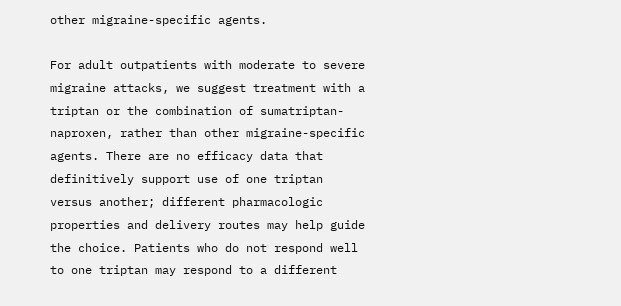other migraine-specific agents.

For adult outpatients with moderate to severe migraine attacks, we suggest treatment with a triptan or the combination of sumatriptan-naproxen, rather than other migraine-specific agents. There are no efficacy data that definitively support use of one triptan versus another; different pharmacologic properties and delivery routes may help guide the choice. Patients who do not respond well to one triptan may respond to a different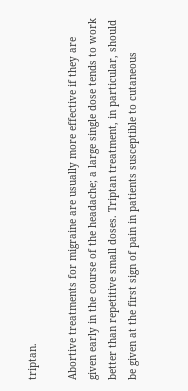triptan.

Abortive treatments for migraine are usually more effective if they are given early in the course of the headache; a large single dose tends to work better than repetitive small doses. Triptan treatment, in particular, should be given at the first sign of pain in patients susceptible to cutaneous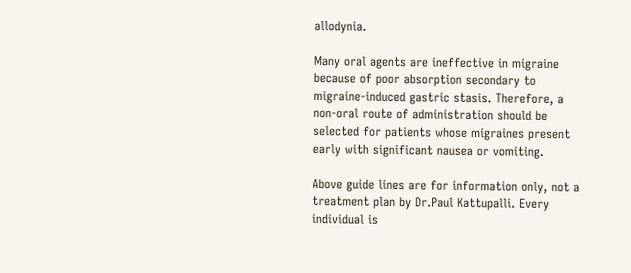allodynia.

Many oral agents are ineffective in migraine because of poor absorption secondary to migraine-induced gastric stasis. Therefore, a non-oral route of administration should be selected for patients whose migraines present early with significant nausea or vomiting.

Above guide lines are for information only, not a treatment plan by Dr.Paul Kattupalli. Every individual is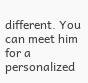different. You can meet him for a personalized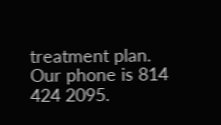treatment plan. Our phone is 814 424 2095.